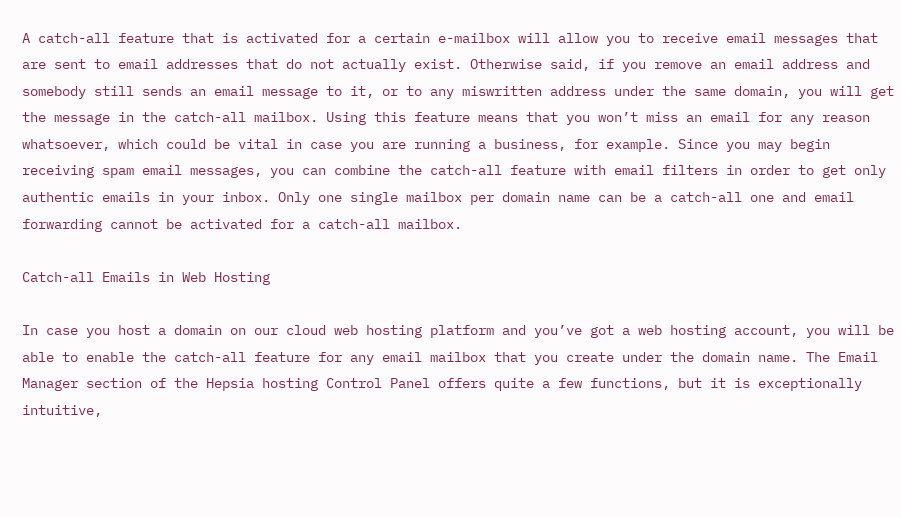A catch-all feature that is activated for a certain e-mailbox will allow you to receive email messages that are sent to email addresses that do not actually exist. Otherwise said, if you remove an email address and somebody still sends an email message to it, or to any miswritten address under the same domain, you will get the message in the catch-all mailbox. Using this feature means that you won’t miss an email for any reason whatsoever, which could be vital in case you are running a business, for example. Since you may begin receiving spam email messages, you can combine the catch-all feature with email filters in order to get only authentic emails in your inbox. Only one single mailbox per domain name can be a catch-all one and email forwarding cannot be activated for a catch-all mailbox.

Catch-all Emails in Web Hosting

In case you host a domain on our cloud web hosting platform and you’ve got a web hosting account, you will be able to enable the catch-all feature for any email mailbox that you create under the domain name. The Email Manager section of the Hepsia hosting Control Panel offers quite a few functions, but it is exceptionally intuitive,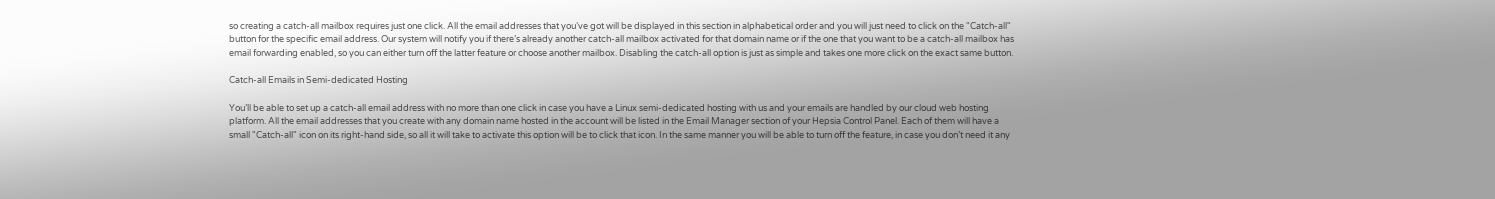so creating a catch-all mailbox requires just one click. All the email addresses that you’ve got will be displayed in this section in alphabetical order and you will just need to click on the "Catch-all" button for the specific email address. Our system will notify you if there’s already another catch-all mailbox activated for that domain name or if the one that you want to be a catch-all mailbox has email forwarding enabled, so you can either turn off the latter feature or choose another mailbox. Disabling the catch-all option is just as simple and takes one more click on the exact same button.

Catch-all Emails in Semi-dedicated Hosting

You’ll be able to set up a catch-all email address with no more than one click in case you have a Linux semi-dedicated hosting with us and your emails are handled by our cloud web hosting platform. All the email addresses that you create with any domain name hosted in the account will be listed in the Email Manager section of your Hepsia Control Panel. Each of them will have a small "Catch-all" icon on its right-hand side, so all it will take to activate this option will be to click that icon. In the same manner you will be able to turn off the feature, in case you don’t need it any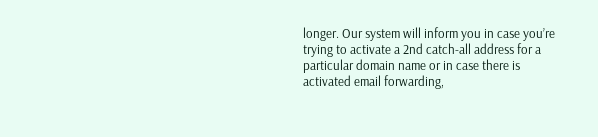longer. Our system will inform you in case you’re trying to activate a 2nd catch-all address for a particular domain name or in case there is activated email forwarding,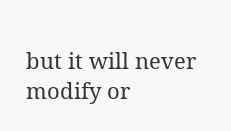but it will never modify or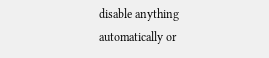disable anything automatically or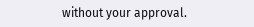without your approval.